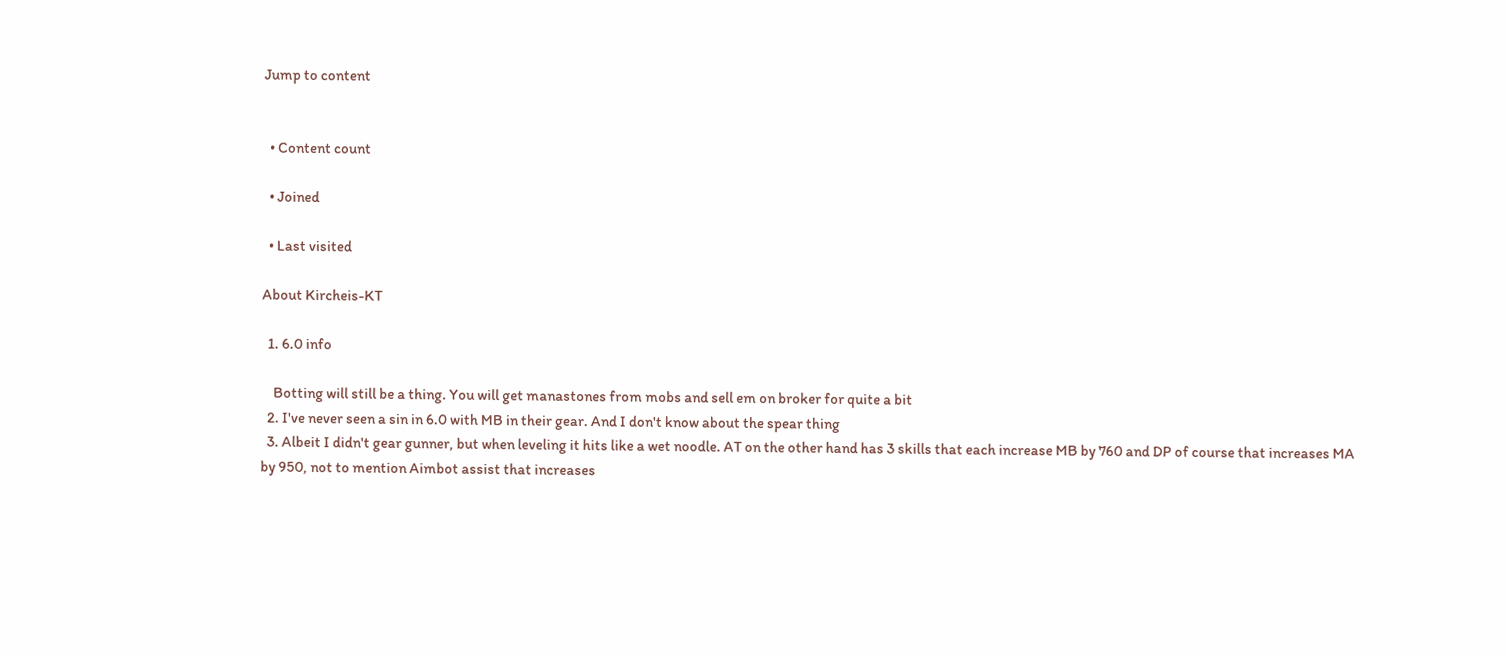Jump to content


  • Content count

  • Joined

  • Last visited

About Kircheis-KT

  1. 6.0 info

    Botting will still be a thing. You will get manastones from mobs and sell em on broker for quite a bit
  2. I've never seen a sin in 6.0 with MB in their gear. And I don't know about the spear thing
  3. Albeit I didn't gear gunner, but when leveling it hits like a wet noodle. AT on the other hand has 3 skills that each increase MB by 760 and DP of course that increases MA by 950, not to mention Aimbot assist that increases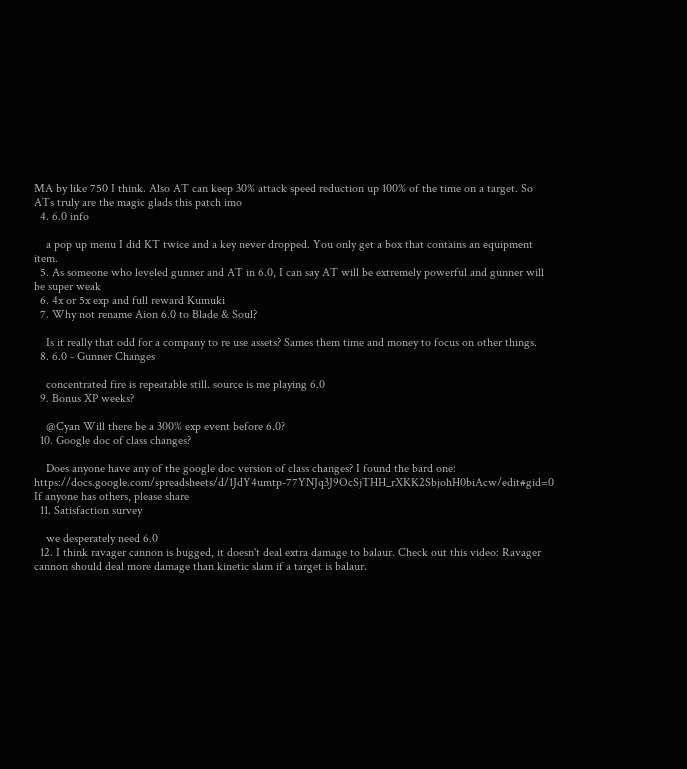MA by like 750 I think. Also AT can keep 30% attack speed reduction up 100% of the time on a target. So ATs truly are the magic glads this patch imo
  4. 6.0 info

    a pop up menu I did KT twice and a key never dropped. You only get a box that contains an equipment item.
  5. As someone who leveled gunner and AT in 6.0, I can say AT will be extremely powerful and gunner will be super weak
  6. 4x or 5x exp and full reward Kumuki
  7. Why not rename Aion 6.0 to Blade & Soul?

    Is it really that odd for a company to re use assets? Sames them time and money to focus on other things.
  8. 6.0 - Gunner Changes

    concentrated fire is repeatable still. source is me playing 6.0
  9. Bonus XP weeks?

    @Cyan Will there be a 300% exp event before 6.0?
  10. Google doc of class changes?

    Does anyone have any of the google doc version of class changes? I found the bard one: https://docs.google.com/spreadsheets/d/1JdY4umtp-77YNJq3J9OcSjTHH_rXKK2SbjohH0biAcw/edit#gid=0 If anyone has others, please share
  11. Satisfaction survey

    we desperately need 6.0
  12. I think ravager cannon is bugged, it doesn't deal extra damage to balaur. Check out this video: Ravager cannon should deal more damage than kinetic slam if a target is balaur.